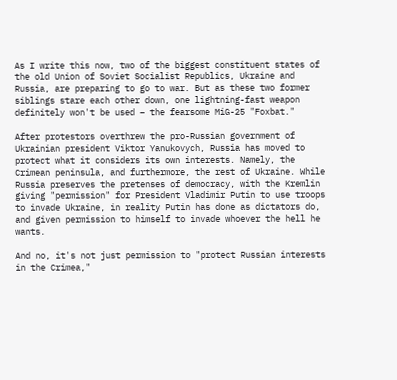As I write this now, two of the biggest constituent states of the old Union of Soviet Socialist Republics, Ukraine and Russia, are preparing to go to war. But as these two former siblings stare each other down, one lightning-fast weapon definitely won't be used – the fearsome MiG-25 "Foxbat."

After protestors overthrew the pro-Russian government of Ukrainian president Viktor Yanukovych, Russia has moved to protect what it considers its own interests. Namely, the Crimean peninsula, and furthermore, the rest of Ukraine. While Russia preserves the pretenses of democracy, with the Kremlin giving "permission" for President Vladimir Putin to use troops to invade Ukraine, in reality Putin has done as dictators do, and given permission to himself to invade whoever the hell he wants.

And no, it's not just permission to "protect Russian interests in the Crimea,"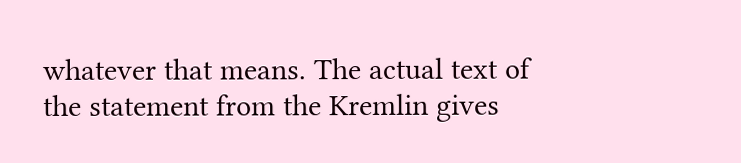whatever that means. The actual text of the statement from the Kremlin gives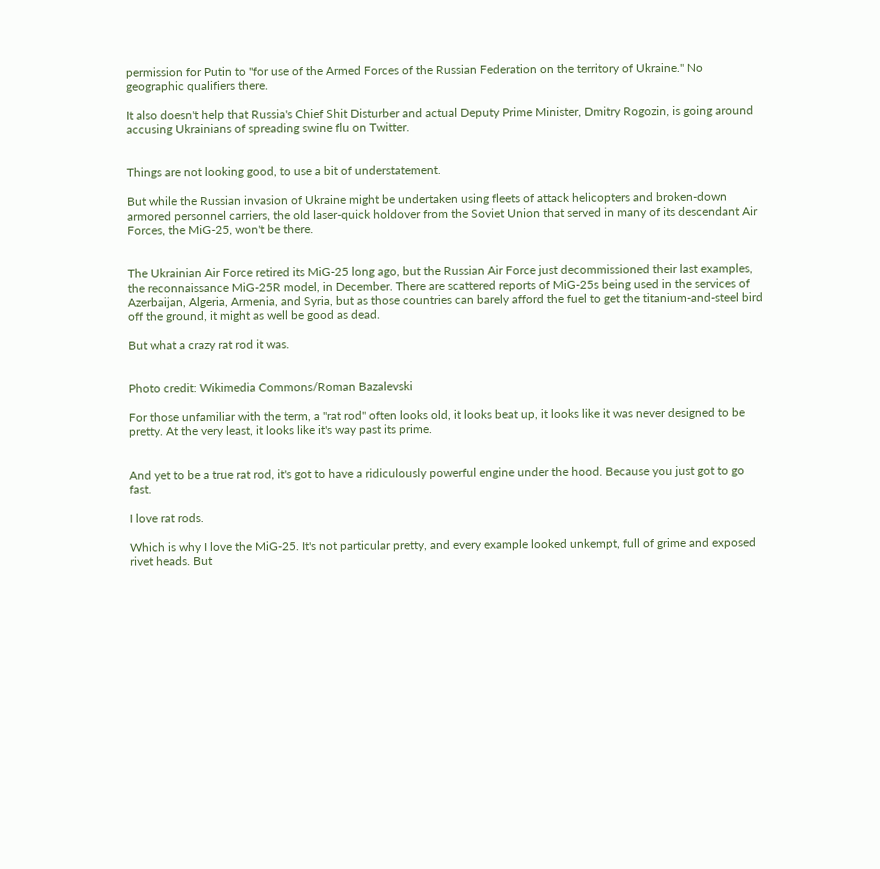permission for Putin to "for use of the Armed Forces of the Russian Federation on the territory of Ukraine." No geographic qualifiers there.

It also doesn't help that Russia's Chief Shit Disturber and actual Deputy Prime Minister, Dmitry Rogozin, is going around accusing Ukrainians of spreading swine flu on Twitter.


Things are not looking good, to use a bit of understatement.

But while the Russian invasion of Ukraine might be undertaken using fleets of attack helicopters and broken-down armored personnel carriers, the old laser-quick holdover from the Soviet Union that served in many of its descendant Air Forces, the MiG-25, won't be there.


The Ukrainian Air Force retired its MiG-25 long ago, but the Russian Air Force just decommissioned their last examples, the reconnaissance MiG-25R model, in December. There are scattered reports of MiG-25s being used in the services of Azerbaijan, Algeria, Armenia, and Syria, but as those countries can barely afford the fuel to get the titanium-and-steel bird off the ground, it might as well be good as dead.

But what a crazy rat rod it was.


Photo credit: Wikimedia Commons/Roman Bazalevski

For those unfamiliar with the term, a "rat rod" often looks old, it looks beat up, it looks like it was never designed to be pretty. At the very least, it looks like it's way past its prime.


And yet to be a true rat rod, it's got to have a ridiculously powerful engine under the hood. Because you just got to go fast.

I love rat rods.

Which is why I love the MiG-25. It's not particular pretty, and every example looked unkempt, full of grime and exposed rivet heads. But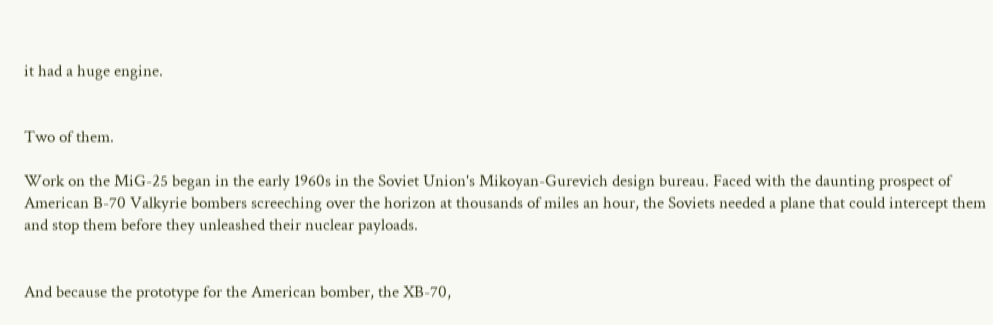it had a huge engine.


Two of them.

Work on the MiG-25 began in the early 1960s in the Soviet Union's Mikoyan-Gurevich design bureau. Faced with the daunting prospect of American B-70 Valkyrie bombers screeching over the horizon at thousands of miles an hour, the Soviets needed a plane that could intercept them and stop them before they unleashed their nuclear payloads.


And because the prototype for the American bomber, the XB-70,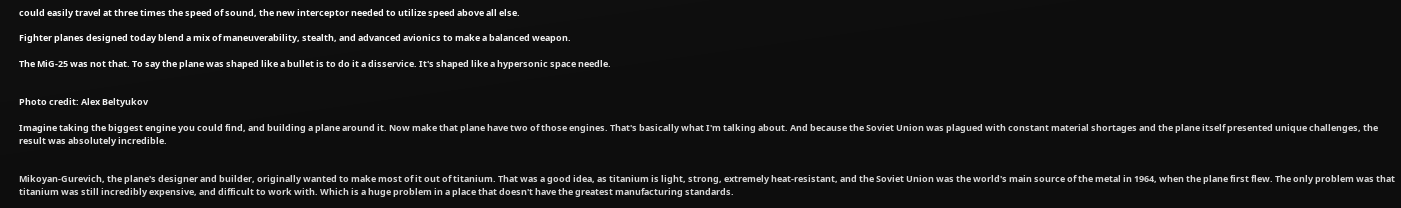could easily travel at three times the speed of sound, the new interceptor needed to utilize speed above all else.

Fighter planes designed today blend a mix of maneuverability, stealth, and advanced avionics to make a balanced weapon.

The MiG-25 was not that. To say the plane was shaped like a bullet is to do it a disservice. It's shaped like a hypersonic space needle.


Photo credit: Alex Beltyukov

Imagine taking the biggest engine you could find, and building a plane around it. Now make that plane have two of those engines. That's basically what I'm talking about. And because the Soviet Union was plagued with constant material shortages and the plane itself presented unique challenges, the result was absolutely incredible.


Mikoyan-Gurevich, the plane's designer and builder, originally wanted to make most of it out of titanium. That was a good idea, as titanium is light, strong, extremely heat-resistant, and the Soviet Union was the world's main source of the metal in 1964, when the plane first flew. The only problem was that titanium was still incredibly expensive, and difficult to work with. Which is a huge problem in a place that doesn't have the greatest manufacturing standards.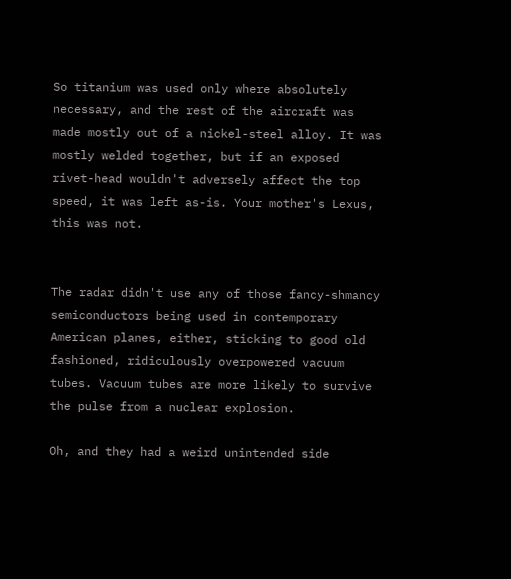So titanium was used only where absolutely necessary, and the rest of the aircraft was made mostly out of a nickel-steel alloy. It was mostly welded together, but if an exposed rivet-head wouldn't adversely affect the top speed, it was left as-is. Your mother's Lexus, this was not.


The radar didn't use any of those fancy-shmancy semiconductors being used in contemporary American planes, either, sticking to good old fashioned, ridiculously overpowered vacuum tubes. Vacuum tubes are more likely to survive the pulse from a nuclear explosion.

Oh, and they had a weird unintended side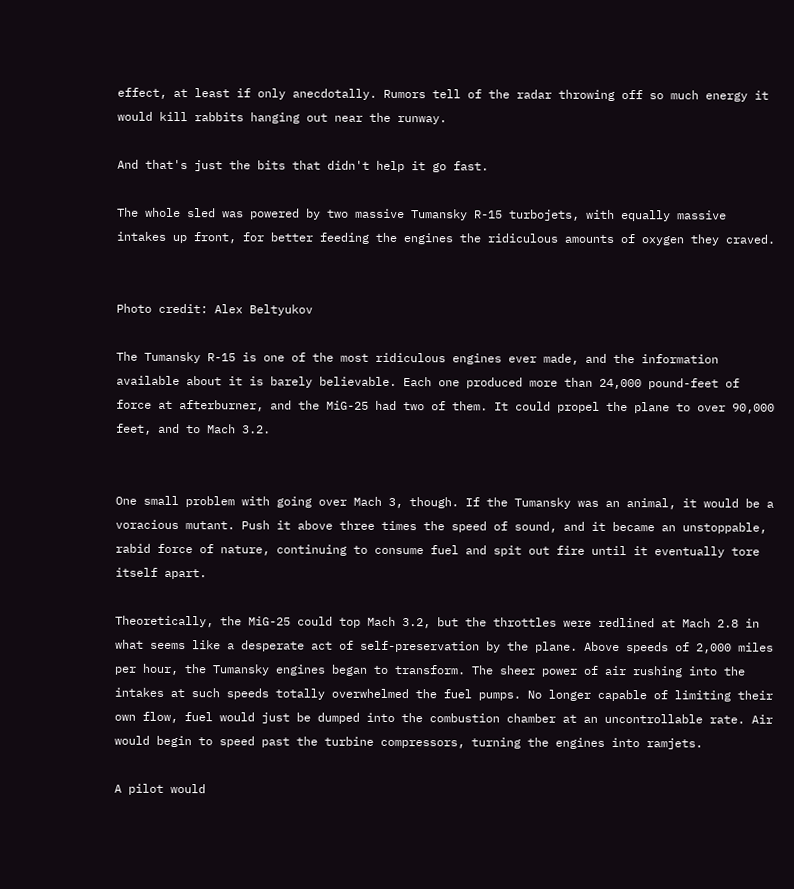effect, at least if only anecdotally. Rumors tell of the radar throwing off so much energy it would kill rabbits hanging out near the runway.

And that's just the bits that didn't help it go fast.

The whole sled was powered by two massive Tumansky R-15 turbojets, with equally massive intakes up front, for better feeding the engines the ridiculous amounts of oxygen they craved.


Photo credit: Alex Beltyukov

The Tumansky R-15 is one of the most ridiculous engines ever made, and the information available about it is barely believable. Each one produced more than 24,000 pound-feet of force at afterburner, and the MiG-25 had two of them. It could propel the plane to over 90,000 feet, and to Mach 3.2.


One small problem with going over Mach 3, though. If the Tumansky was an animal, it would be a voracious mutant. Push it above three times the speed of sound, and it became an unstoppable, rabid force of nature, continuing to consume fuel and spit out fire until it eventually tore itself apart.

Theoretically, the MiG-25 could top Mach 3.2, but the throttles were redlined at Mach 2.8 in what seems like a desperate act of self-preservation by the plane. Above speeds of 2,000 miles per hour, the Tumansky engines began to transform. The sheer power of air rushing into the intakes at such speeds totally overwhelmed the fuel pumps. No longer capable of limiting their own flow, fuel would just be dumped into the combustion chamber at an uncontrollable rate. Air would begin to speed past the turbine compressors, turning the engines into ramjets.

A pilot would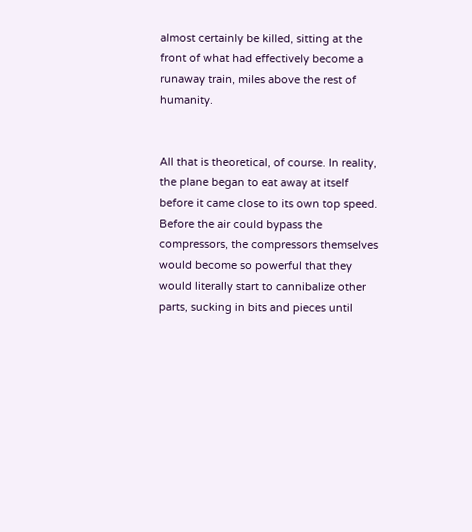almost certainly be killed, sitting at the front of what had effectively become a runaway train, miles above the rest of humanity.


All that is theoretical, of course. In reality, the plane began to eat away at itself before it came close to its own top speed. Before the air could bypass the compressors, the compressors themselves would become so powerful that they would literally start to cannibalize other parts, sucking in bits and pieces until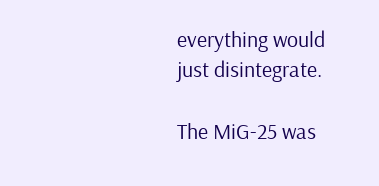everything would just disintegrate.

The MiG-25 was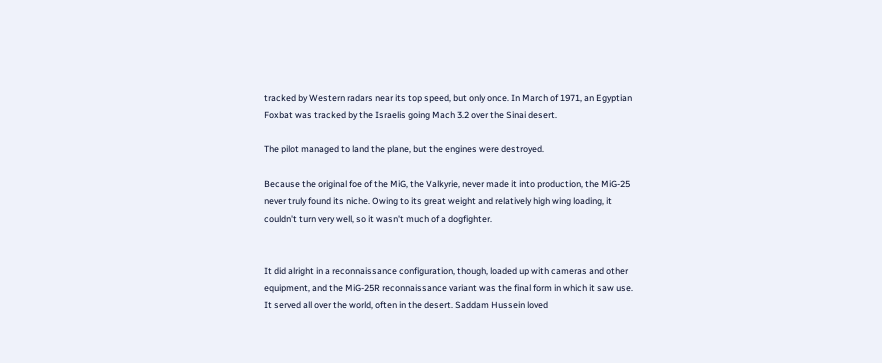tracked by Western radars near its top speed, but only once. In March of 1971, an Egyptian Foxbat was tracked by the Israelis going Mach 3.2 over the Sinai desert.

The pilot managed to land the plane, but the engines were destroyed.

Because the original foe of the MiG, the Valkyrie, never made it into production, the MiG-25 never truly found its niche. Owing to its great weight and relatively high wing loading, it couldn't turn very well, so it wasn't much of a dogfighter.


It did alright in a reconnaissance configuration, though, loaded up with cameras and other equipment, and the MiG-25R reconnaissance variant was the final form in which it saw use. It served all over the world, often in the desert. Saddam Hussein loved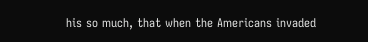his so much, that when the Americans invaded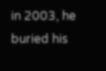in 2003, he buried his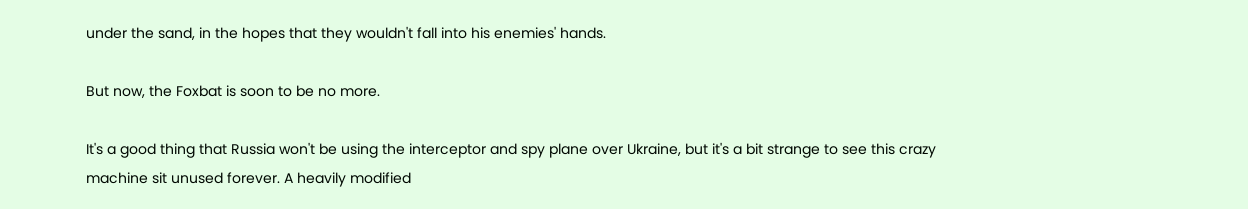under the sand, in the hopes that they wouldn't fall into his enemies' hands.

But now, the Foxbat is soon to be no more.

It's a good thing that Russia won't be using the interceptor and spy plane over Ukraine, but it's a bit strange to see this crazy machine sit unused forever. A heavily modified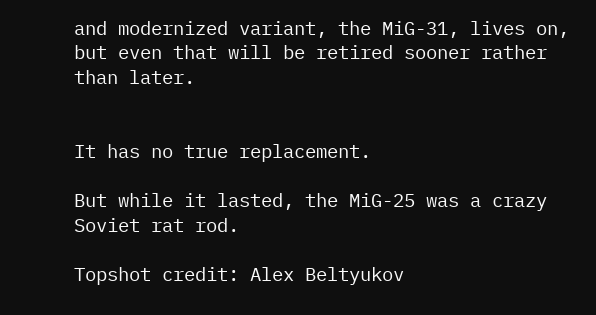and modernized variant, the MiG-31, lives on, but even that will be retired sooner rather than later.


It has no true replacement.

But while it lasted, the MiG-25 was a crazy Soviet rat rod.

Topshot credit: Alex Beltyukov